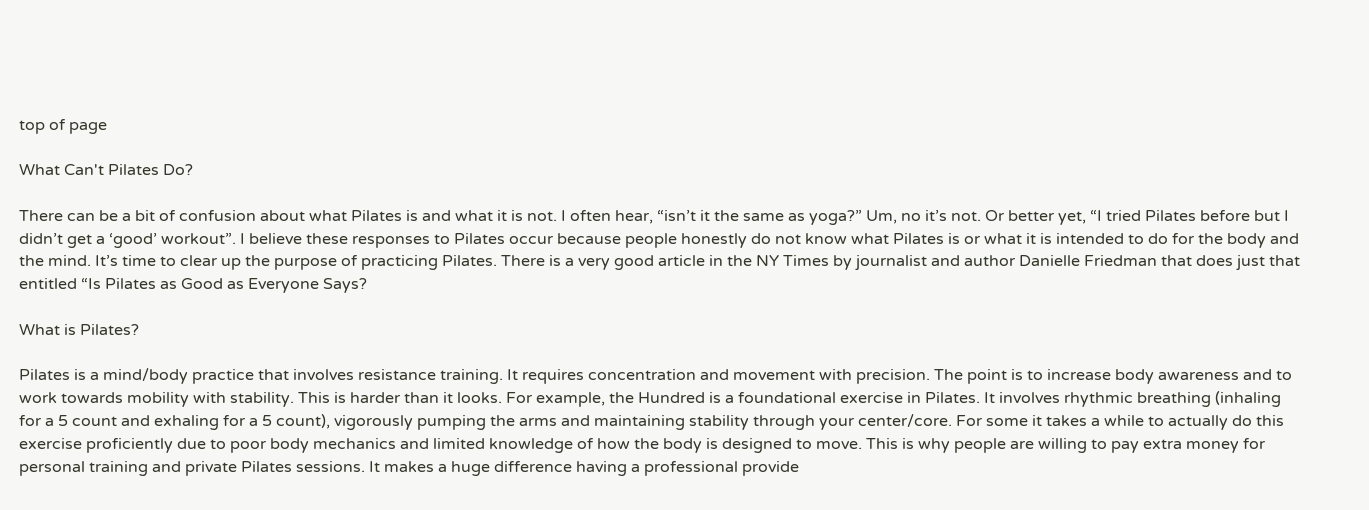top of page

What Can't Pilates Do?

There can be a bit of confusion about what Pilates is and what it is not. I often hear, “isn’t it the same as yoga?” Um, no it’s not. Or better yet, “I tried Pilates before but I didn’t get a ‘good’ workout”. I believe these responses to Pilates occur because people honestly do not know what Pilates is or what it is intended to do for the body and the mind. It’s time to clear up the purpose of practicing Pilates. There is a very good article in the NY Times by journalist and author Danielle Friedman that does just that entitled “Is Pilates as Good as Everyone Says?

What is Pilates?

Pilates is a mind/body practice that involves resistance training. It requires concentration and movement with precision. The point is to increase body awareness and to work towards mobility with stability. This is harder than it looks. For example, the Hundred is a foundational exercise in Pilates. It involves rhythmic breathing (inhaling for a 5 count and exhaling for a 5 count), vigorously pumping the arms and maintaining stability through your center/core. For some it takes a while to actually do this exercise proficiently due to poor body mechanics and limited knowledge of how the body is designed to move. This is why people are willing to pay extra money for personal training and private Pilates sessions. It makes a huge difference having a professional provide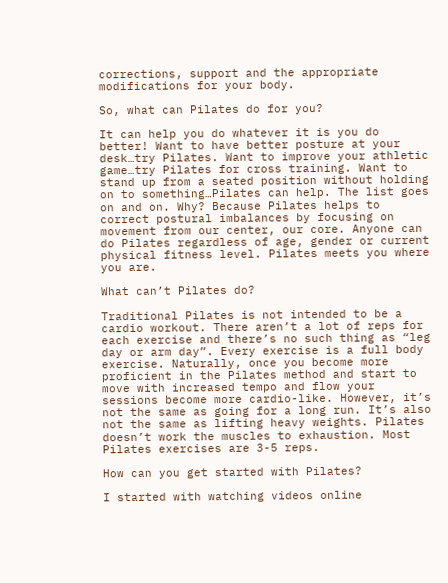corrections, support and the appropriate modifications for your body.

So, what can Pilates do for you?

It can help you do whatever it is you do better! Want to have better posture at your desk…try Pilates. Want to improve your athletic game…try Pilates for cross training. Want to stand up from a seated position without holding on to something…Pilates can help. The list goes on and on. Why? Because Pilates helps to correct postural imbalances by focusing on movement from our center, our core. Anyone can do Pilates regardless of age, gender or current physical fitness level. Pilates meets you where you are.

What can’t Pilates do?

Traditional Pilates is not intended to be a cardio workout. There aren’t a lot of reps for each exercise and there’s no such thing as “leg day or arm day”. Every exercise is a full body exercise. Naturally, once you become more proficient in the Pilates method and start to move with increased tempo and flow your sessions become more cardio-like. However, it’s not the same as going for a long run. It’s also not the same as lifting heavy weights. Pilates doesn’t work the muscles to exhaustion. Most Pilates exercises are 3-5 reps.

How can you get started with Pilates?

I started with watching videos online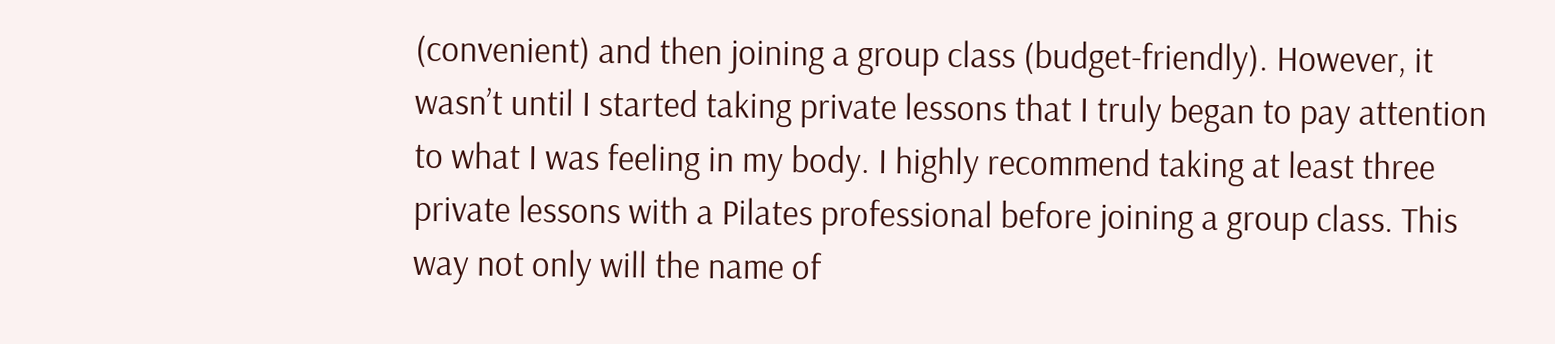(convenient) and then joining a group class (budget-friendly). However, it wasn’t until I started taking private lessons that I truly began to pay attention to what I was feeling in my body. I highly recommend taking at least three private lessons with a Pilates professional before joining a group class. This way not only will the name of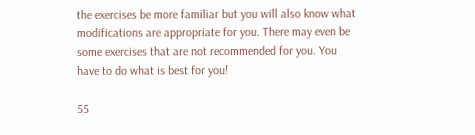the exercises be more familiar but you will also know what modifications are appropriate for you. There may even be some exercises that are not recommended for you. You have to do what is best for you!

55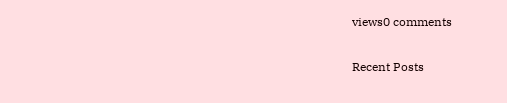views0 comments

Recent Posts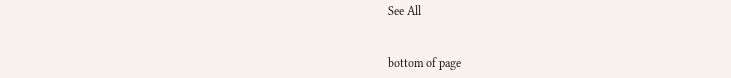See All


bottom of page